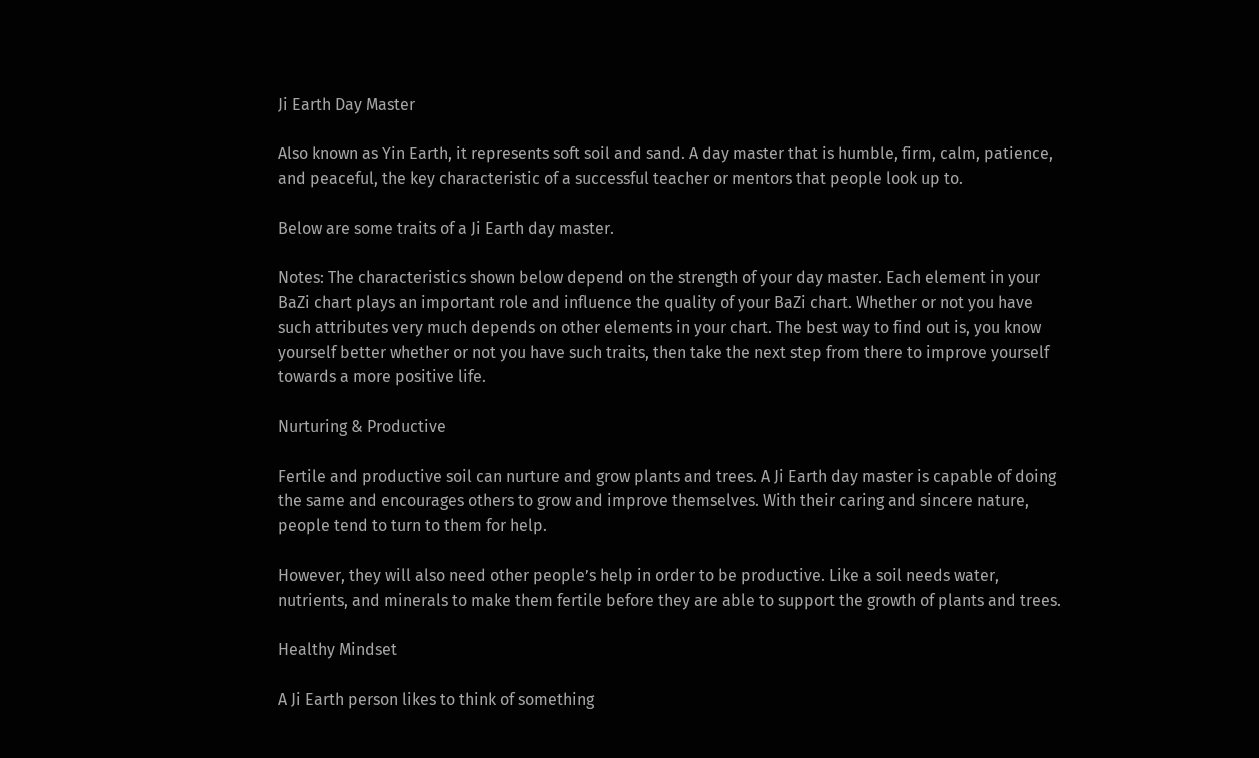Ji Earth Day Master

Also known as Yin Earth, it represents soft soil and sand. A day master that is humble, firm, calm, patience, and peaceful, the key characteristic of a successful teacher or mentors that people look up to.

Below are some traits of a Ji Earth day master.

Notes: The characteristics shown below depend on the strength of your day master. Each element in your BaZi chart plays an important role and influence the quality of your BaZi chart. Whether or not you have such attributes very much depends on other elements in your chart. The best way to find out is, you know yourself better whether or not you have such traits, then take the next step from there to improve yourself towards a more positive life.

Nurturing & Productive

Fertile and productive soil can nurture and grow plants and trees. A Ji Earth day master is capable of doing the same and encourages others to grow and improve themselves. With their caring and sincere nature, people tend to turn to them for help.

However, they will also need other people’s help in order to be productive. Like a soil needs water, nutrients, and minerals to make them fertile before they are able to support the growth of plants and trees.

Healthy Mindset

A Ji Earth person likes to think of something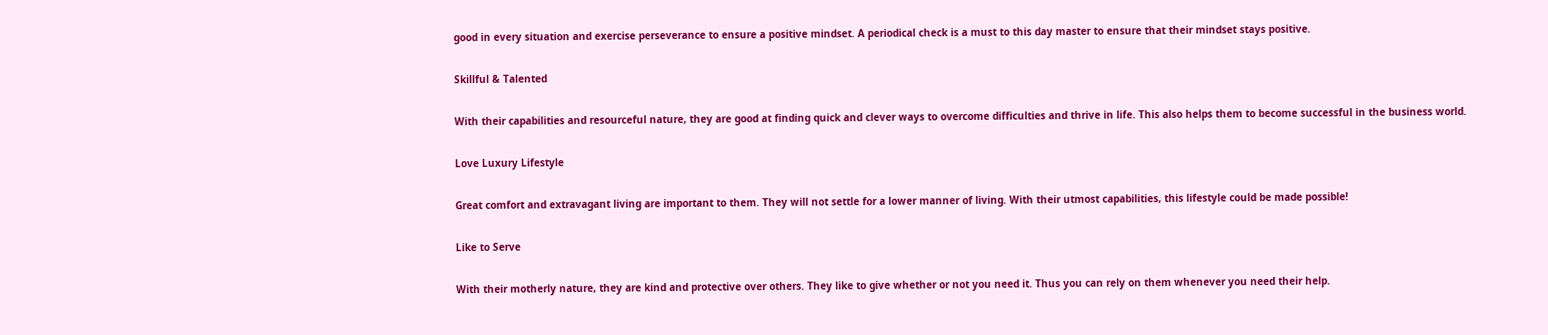good in every situation and exercise perseverance to ensure a positive mindset. A periodical check is a must to this day master to ensure that their mindset stays positive.

Skillful & Talented

With their capabilities and resourceful nature, they are good at finding quick and clever ways to overcome difficulties and thrive in life. This also helps them to become successful in the business world.

Love Luxury Lifestyle

Great comfort and extravagant living are important to them. They will not settle for a lower manner of living. With their utmost capabilities, this lifestyle could be made possible!

Like to Serve

With their motherly nature, they are kind and protective over others. They like to give whether or not you need it. Thus you can rely on them whenever you need their help.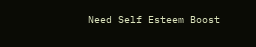Need Self Esteem Boost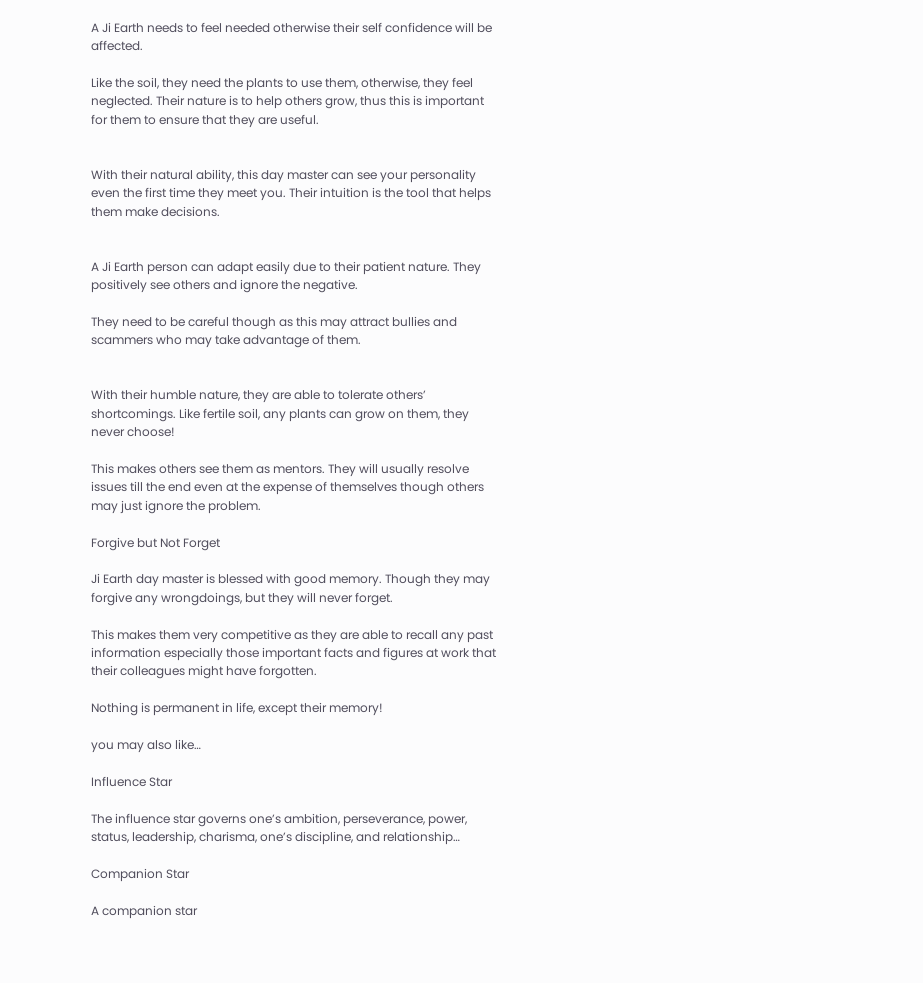A Ji Earth needs to feel needed otherwise their self confidence will be affected.

Like the soil, they need the plants to use them, otherwise, they feel neglected. Their nature is to help others grow, thus this is important for them to ensure that they are useful.


With their natural ability, this day master can see your personality even the first time they meet you. Their intuition is the tool that helps them make decisions.


A Ji Earth person can adapt easily due to their patient nature. They positively see others and ignore the negative.

They need to be careful though as this may attract bullies and scammers who may take advantage of them.


With their humble nature, they are able to tolerate others’ shortcomings. Like fertile soil, any plants can grow on them, they never choose!

This makes others see them as mentors. They will usually resolve issues till the end even at the expense of themselves though others may just ignore the problem.

Forgive but Not Forget

Ji Earth day master is blessed with good memory. Though they may forgive any wrongdoings, but they will never forget.

This makes them very competitive as they are able to recall any past information especially those important facts and figures at work that their colleagues might have forgotten.

Nothing is permanent in life, except their memory!

you may also like…

Influence Star

The influence star governs one’s ambition, perseverance, power, status, leadership, charisma, one’s discipline, and relationship…

Companion Star

A companion star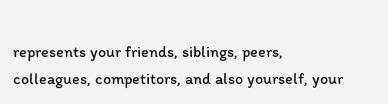represents your friends, siblings, peers, colleagues, competitors, and also yourself, your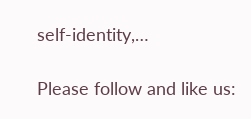self-identity,…

Please follow and like us: